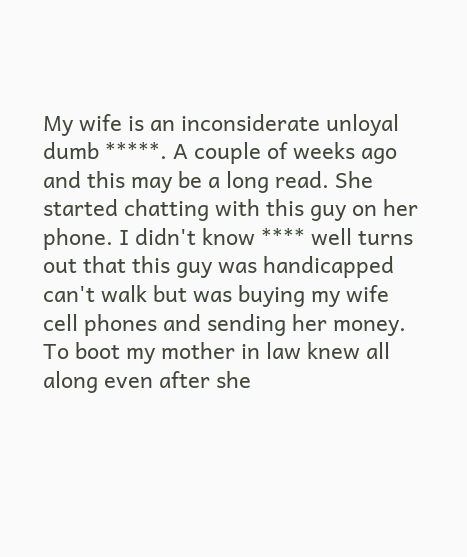My wife is an inconsiderate unloyal dumb *****. A couple of weeks ago and this may be a long read. She started chatting with this guy on her phone. I didn't know **** well turns out that this guy was handicapped can't walk but was buying my wife cell phones and sending her money. To boot my mother in law knew all along even after she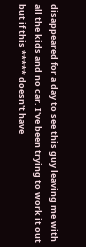disappeared for a day to see this guy leaving me with all the kids and no car. I've been trying to work it out but if this ***** doesn't have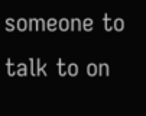someone to talk to on